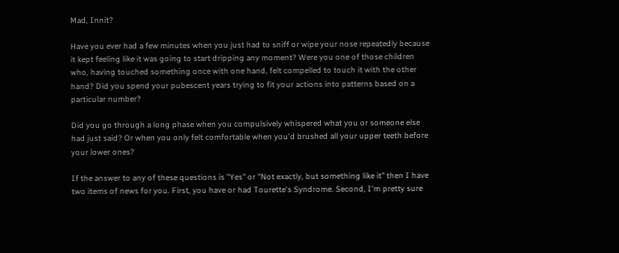Mad, Innit?

Have you ever had a few minutes when you just had to sniff or wipe your nose repeatedly because it kept feeling like it was going to start dripping any moment? Were you one of those children who, having touched something once with one hand, felt compelled to touch it with the other hand? Did you spend your pubescent years trying to fit your actions into patterns based on a particular number?

Did you go through a long phase when you compulsively whispered what you or someone else had just said? Or when you only felt comfortable when you'd brushed all your upper teeth before your lower ones?

If the answer to any of these questions is "Yes" or "Not exactly, but something like it" then I have two items of news for you. First, you have or had Tourette's Syndrome. Second, I'm pretty sure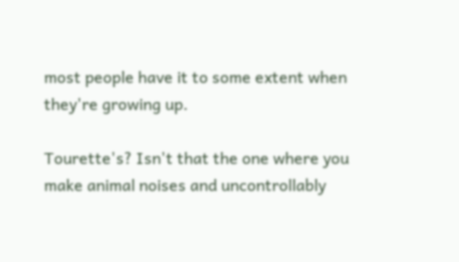most people have it to some extent when they're growing up.

Tourette's? Isn't that the one where you make animal noises and uncontrollably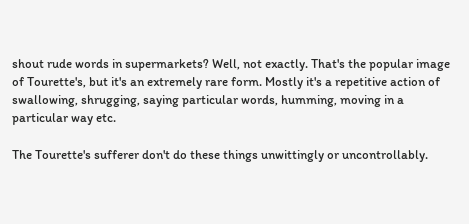shout rude words in supermarkets? Well, not exactly. That's the popular image of Tourette's, but it's an extremely rare form. Mostly it's a repetitive action of swallowing, shrugging, saying particular words, humming, moving in a particular way etc.

The Tourette's sufferer don't do these things unwittingly or uncontrollably.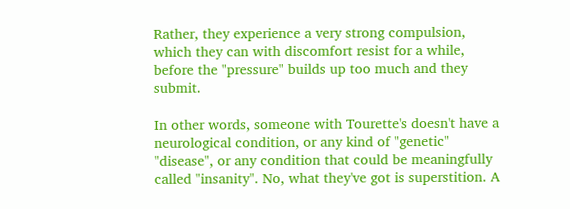Rather, they experience a very strong compulsion, which they can with discomfort resist for a while, before the "pressure" builds up too much and they submit.

In other words, someone with Tourette's doesn't have a neurological condition, or any kind of "genetic" "disease", or any condition that could be meaningfully called "insanity". No, what they've got is superstition. A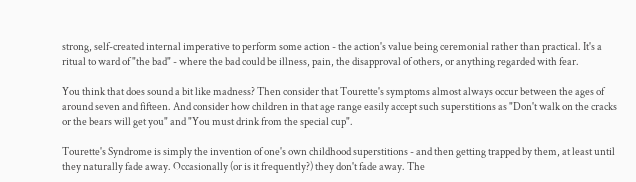strong, self-created internal imperative to perform some action - the action's value being ceremonial rather than practical. It's a ritual to ward of "the bad" - where the bad could be illness, pain, the disapproval of others, or anything regarded with fear.

You think that does sound a bit like madness? Then consider that Tourette's symptoms almost always occur between the ages of around seven and fifteen. And consider how children in that age range easily accept such superstitions as "Don't walk on the cracks or the bears will get you" and "You must drink from the special cup".

Tourette's Syndrome is simply the invention of one's own childhood superstitions - and then getting trapped by them, at least until they naturally fade away. Occasionally (or is it frequently?) they don't fade away. The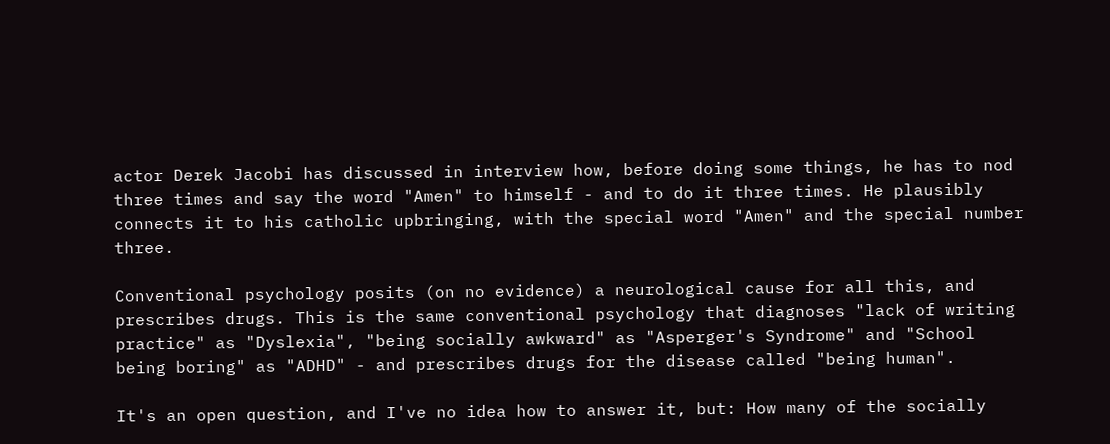actor Derek Jacobi has discussed in interview how, before doing some things, he has to nod three times and say the word "Amen" to himself - and to do it three times. He plausibly connects it to his catholic upbringing, with the special word "Amen" and the special number three.

Conventional psychology posits (on no evidence) a neurological cause for all this, and prescribes drugs. This is the same conventional psychology that diagnoses "lack of writing practice" as "Dyslexia", "being socially awkward" as "Asperger's Syndrome" and "School being boring" as "ADHD" - and prescribes drugs for the disease called "being human".

It's an open question, and I've no idea how to answer it, but: How many of the socially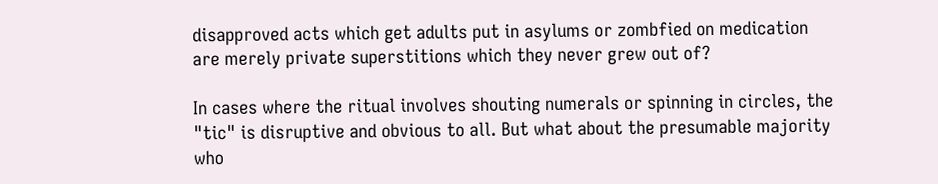disapproved acts which get adults put in asylums or zombfied on medication are merely private superstitions which they never grew out of?

In cases where the ritual involves shouting numerals or spinning in circles, the "tic" is disruptive and obvious to all. But what about the presumable majority who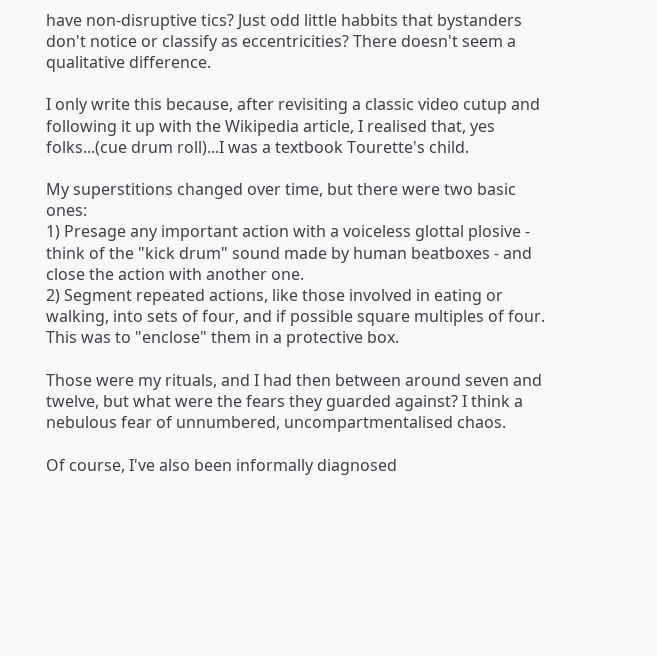have non-disruptive tics? Just odd little habbits that bystanders don't notice or classify as eccentricities? There doesn't seem a qualitative difference.

I only write this because, after revisiting a classic video cutup and following it up with the Wikipedia article, I realised that, yes folks...(cue drum roll)...I was a textbook Tourette's child.

My superstitions changed over time, but there were two basic ones:
1) Presage any important action with a voiceless glottal plosive - think of the "kick drum" sound made by human beatboxes - and close the action with another one.
2) Segment repeated actions, like those involved in eating or walking, into sets of four, and if possible square multiples of four. This was to "enclose" them in a protective box.

Those were my rituals, and I had then between around seven and twelve, but what were the fears they guarded against? I think a nebulous fear of unnumbered, uncompartmentalised chaos.

Of course, I've also been informally diagnosed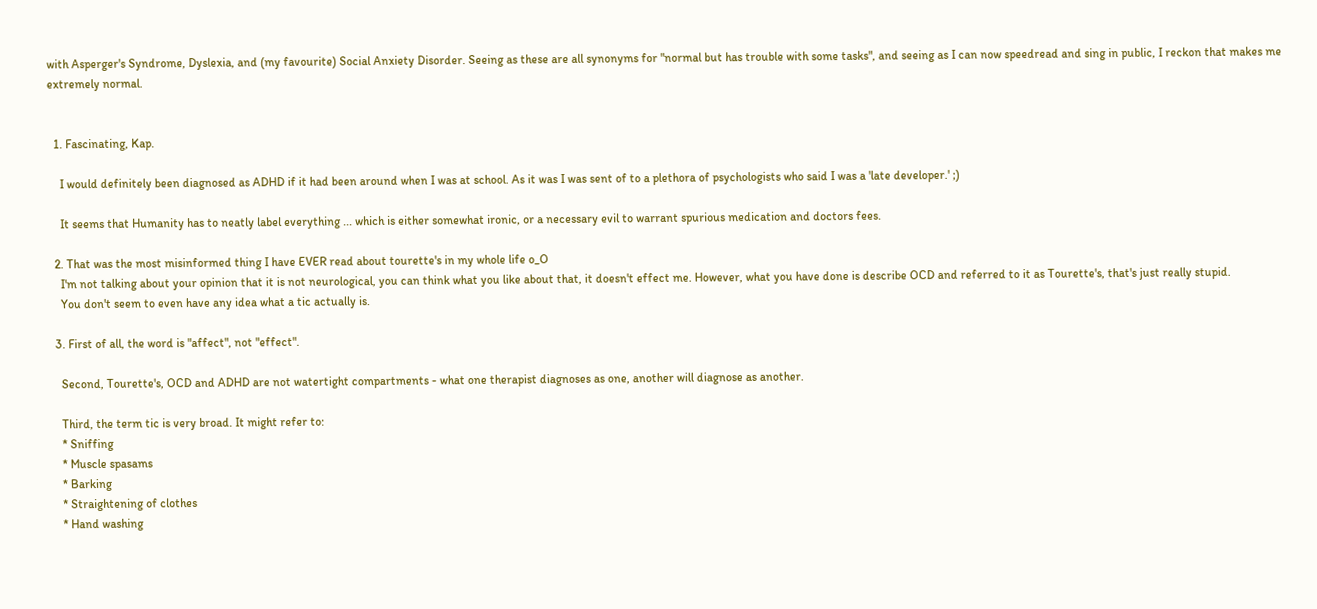with Asperger's Syndrome, Dyslexia, and (my favourite) Social Anxiety Disorder. Seeing as these are all synonyms for "normal but has trouble with some tasks", and seeing as I can now speedread and sing in public, I reckon that makes me extremely normal.


  1. Fascinating, Kap.

    I would definitely been diagnosed as ADHD if it had been around when I was at school. As it was I was sent of to a plethora of psychologists who said I was a 'late developer.' ;)

    It seems that Humanity has to neatly label everything ... which is either somewhat ironic, or a necessary evil to warrant spurious medication and doctors fees.

  2. That was the most misinformed thing I have EVER read about tourette's in my whole life o_O
    I'm not talking about your opinion that it is not neurological, you can think what you like about that, it doesn't effect me. However, what you have done is describe OCD and referred to it as Tourette's, that's just really stupid.
    You don't seem to even have any idea what a tic actually is.

  3. First of all, the word is "affect", not "effect".

    Second, Tourette's, OCD and ADHD are not watertight compartments - what one therapist diagnoses as one, another will diagnose as another.

    Third, the term tic is very broad. It might refer to:
    * Sniffing
    * Muscle spasams
    * Barking
    * Straightening of clothes
    * Hand washing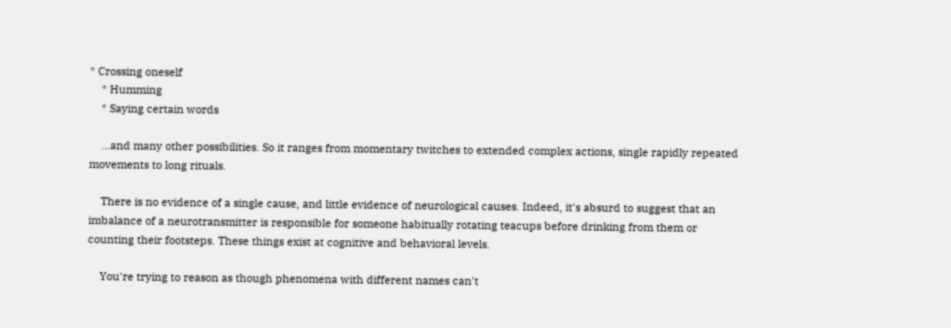* Crossing oneself
    * Humming
    * Saying certain words

    ...and many other possibilities. So it ranges from momentary twitches to extended complex actions, single rapidly repeated movements to long rituals.

    There is no evidence of a single cause, and little evidence of neurological causes. Indeed, it's absurd to suggest that an imbalance of a neurotransmitter is responsible for someone habitually rotating teacups before drinking from them or counting their footsteps. These things exist at cognitive and behavioral levels.

    You're trying to reason as though phenomena with different names can't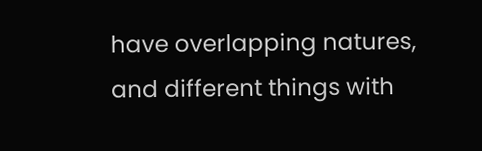have overlapping natures, and different things with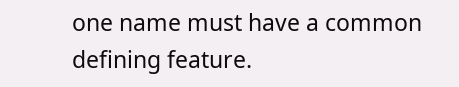one name must have a common defining feature.